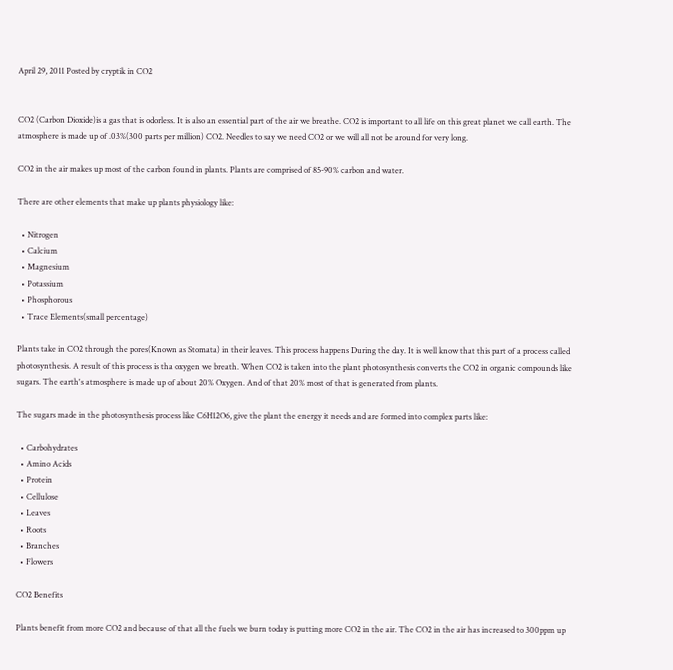April 29, 2011 Posted by cryptik in CO2


CO2 (Carbon Dioxide)is a gas that is odorless. It is also an essential part of the air we breathe. CO2 is important to all life on this great planet we call earth. The atmosphere is made up of .03%(300 parts per million) CO2. Needles to say we need CO2 or we will all not be around for very long.

CO2 in the air makes up most of the carbon found in plants. Plants are comprised of 85-90% carbon and water.

There are other elements that make up plants physiology like:

  • Nitrogen
  • Calcium
  • Magnesium
  • Potassium
  • Phosphorous
  • Trace Elements(small percentage)

Plants take in CO2 through the pores(Known as Stomata) in their leaves. This process happens During the day. It is well know that this part of a process called photosynthesis. A result of this process is tha oxygen we breath. When CO2 is taken into the plant photosynthesis converts the CO2 in organic compounds like sugars. The earth's atmosphere is made up of about 20% Oxygen. And of that 20% most of that is generated from plants.

The sugars made in the photosynthesis process like C6H12O6, give the plant the energy it needs and are formed into complex parts like:

  • Carbohydrates
  • Amino Acids
  • Protein
  • Cellulose
  • Leaves
  • Roots
  • Branches
  • Flowers

CO2 Benefits

Plants benefit from more CO2 and because of that all the fuels we burn today is putting more CO2 in the air. The CO2 in the air has increased to 300ppm up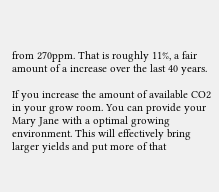from 270ppm. That is roughly 11%, a fair amount of a increase over the last 40 years.

If you increase the amount of available CO2 in your grow room. You can provide your Mary Jane with a optimal growing environment. This will effectively bring larger yields and put more of that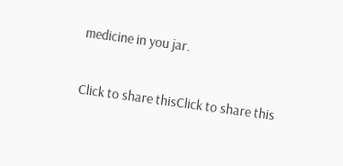medicine in you jar.

Click to share thisClick to share this